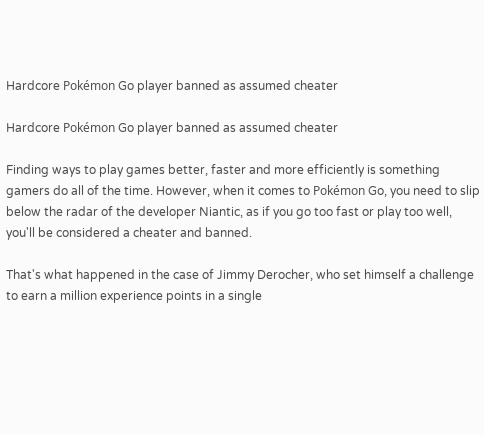Hardcore Pokémon Go player banned as assumed cheater

Hardcore Pokémon Go player banned as assumed cheater

Finding ways to play games better, faster and more efficiently is something gamers do all of the time. However, when it comes to Pokémon Go, you need to slip below the radar of the developer Niantic, as if you go too fast or play too well, you'll be considered a cheater and banned.

That's what happened in the case of Jimmy Derocher, who set himself a challenge to earn a million experience points in a single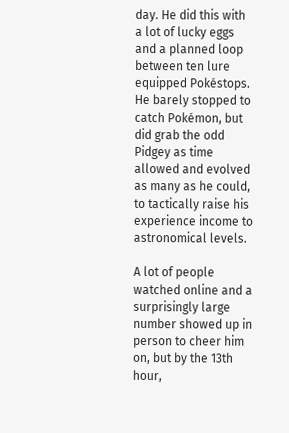day. He did this with a lot of lucky eggs and a planned loop between ten lure equipped Pokéstops. He barely stopped to catch Pokémon, but did grab the odd Pidgey as time allowed and evolved as many as he could, to tactically raise his experience income to astronomical levels.

A lot of people watched online and a surprisingly large number showed up in person to cheer him on, but by the 13th hour,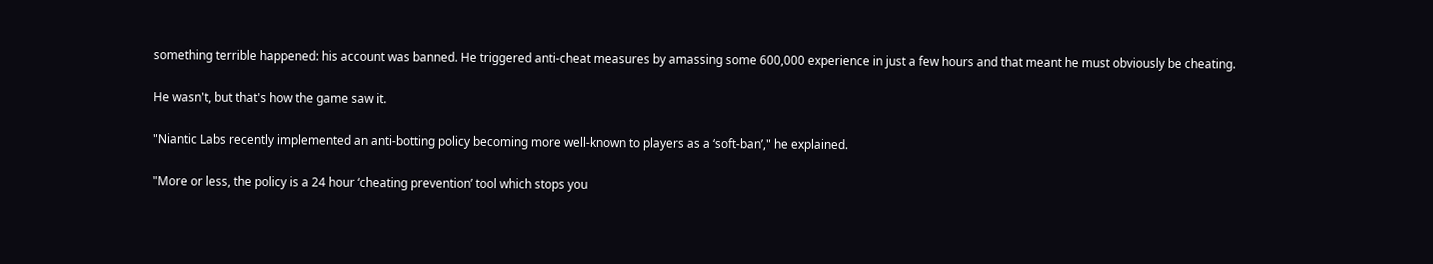something terrible happened: his account was banned. He triggered anti-cheat measures by amassing some 600,000 experience in just a few hours and that meant he must obviously be cheating.

He wasn't, but that's how the game saw it.

"Niantic Labs recently implemented an anti-botting policy becoming more well-known to players as a ‘soft-ban’," he explained.

"More or less, the policy is a 24 hour ‘cheating prevention’ tool which stops you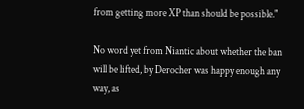from getting more XP than should be possible."

No word yet from Niantic about whether the ban will be lifted, by Derocher was happy enough any way, as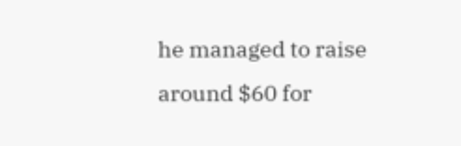he managed to raise around $60 for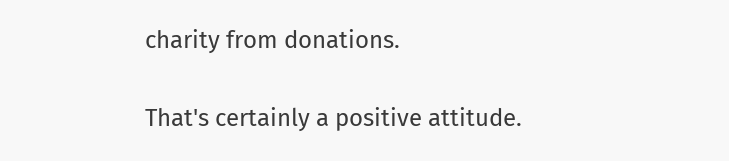charity from donations.

That's certainly a positive attitude.